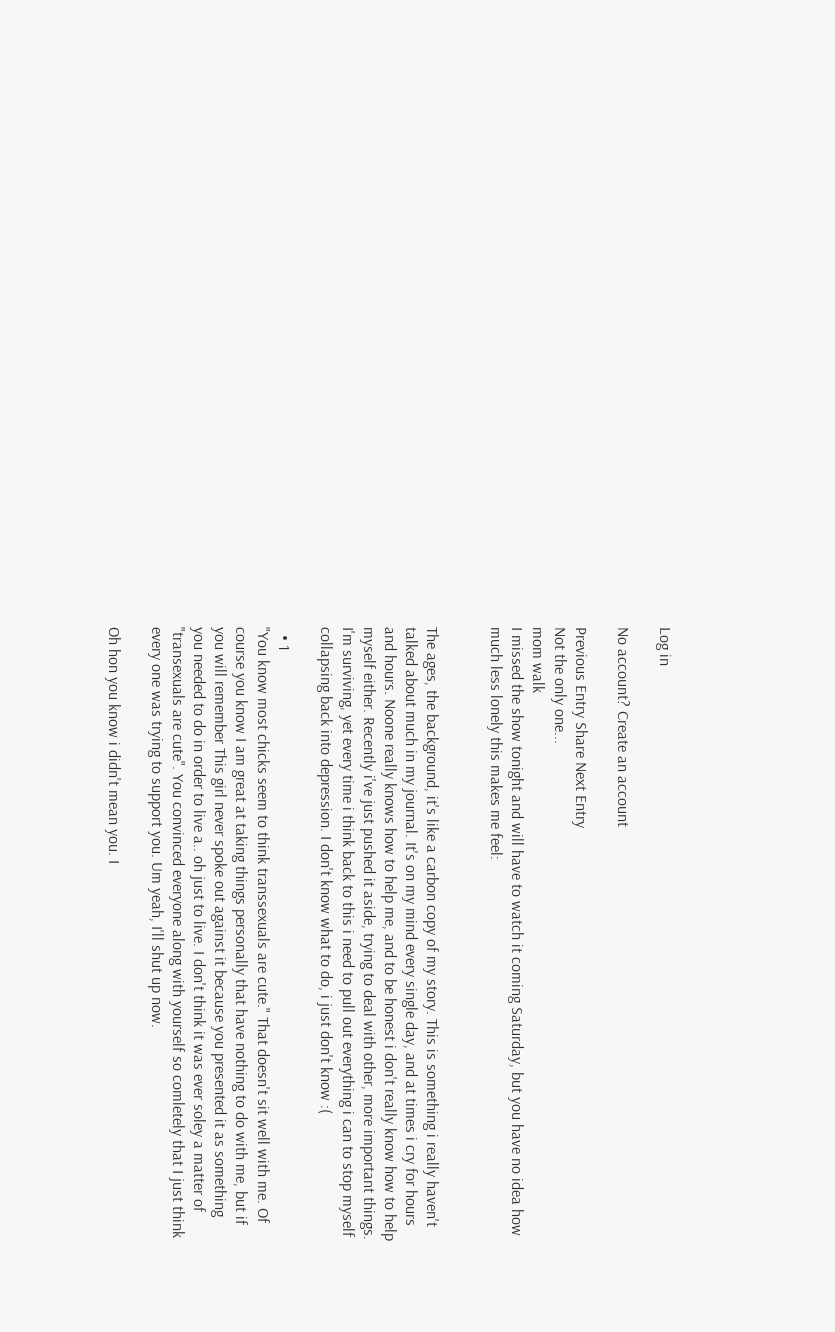Log in

No account? Create an account

Previous Entry Share Next Entry
Not the only one...
mom walk
I missed the show tonight and will have to watch it coming Saturday, but you have no idea how much less lonely this makes me feel:


The ages, the background, it's like a carbon copy of my story. This is something i really haven't talked about much in my journal. It's on my mind every single day, and at times i cry for hours and hours. Noone really knows how to help me, and to be honest i don't really know how to help myself either. Recently i've just pushed it aside, trying to deal with other, more important things. I'm surviving, yet every time i think back to this i need to pull out everything i can to stop myself collapsing back into depression. I don't know what to do, i just don't know :(

  • 1
"You know most chicks seem to think transsexuals are cute." That doesn't sit well with me. Of course you know I am great at taking things personally that have nothing to do with me, but if you will remember This girl never spoke out against it because you presented it as something you needed to do in order to live a.. oh just to live. I don't think it was ever soley a matter of "transexuals are cute". You convinced everyone along with yourself so comletely that I just think every one was trying to support you. Um yeah, I'll shut up now.

Oh hon you know i didn't mean you. I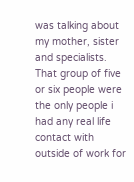was talking about my mother, sister and specialists. That group of five or six people were the only people i had any real life contact with outside of work for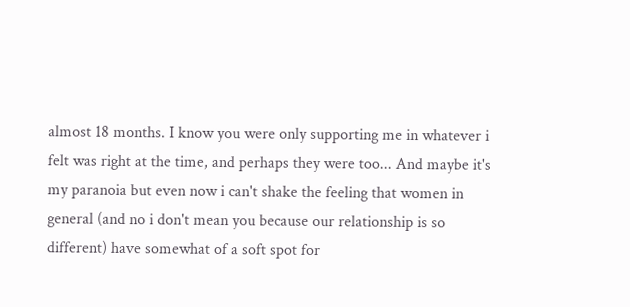almost 18 months. I know you were only supporting me in whatever i felt was right at the time, and perhaps they were too... And maybe it's my paranoia but even now i can't shake the feeling that women in general (and no i don't mean you because our relationship is so different) have somewhat of a soft spot for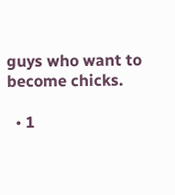guys who want to become chicks.

  • 1